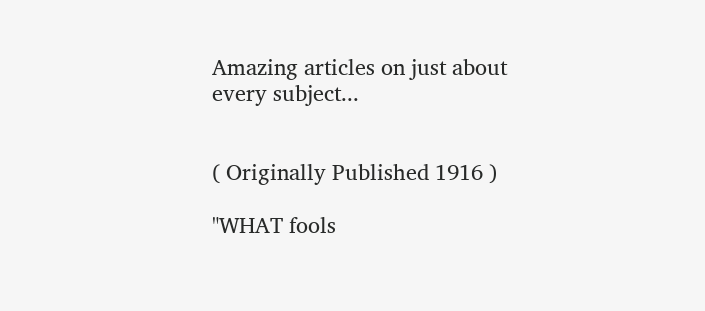Amazing articles on just about every subject...


( Originally Published 1916 )

"WHAT fools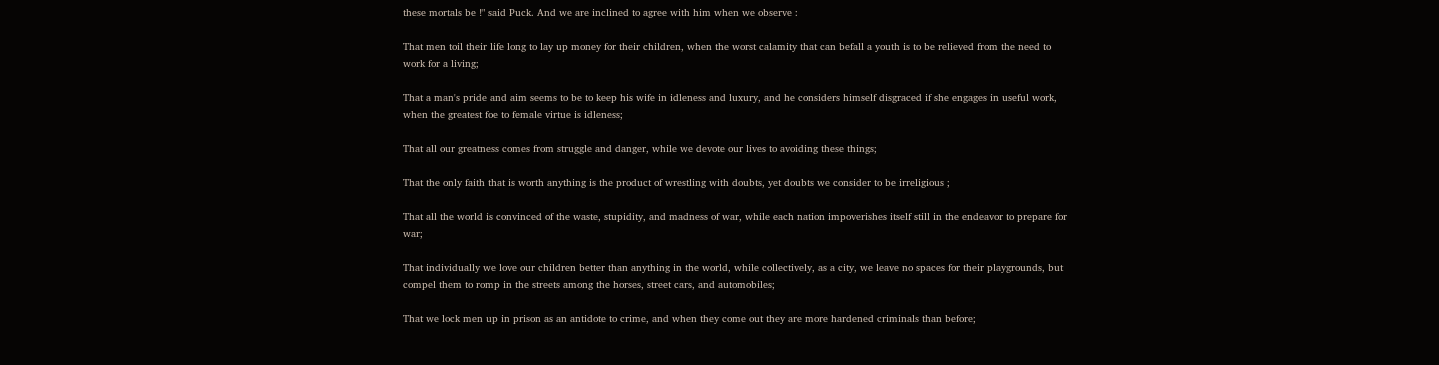these mortals be !" said Puck. And we are inclined to agree with him when we observe :

That men toil their life long to lay up money for their children, when the worst calamity that can befall a youth is to be relieved from the need to work for a living;

That a man's pride and aim seems to be to keep his wife in idleness and luxury, and he considers himself disgraced if she engages in useful work, when the greatest foe to female virtue is idleness;

That all our greatness comes from struggle and danger, while we devote our lives to avoiding these things;

That the only faith that is worth anything is the product of wrestling with doubts, yet doubts we consider to be irreligious ;

That all the world is convinced of the waste, stupidity, and madness of war, while each nation impoverishes itself still in the endeavor to prepare for war;

That individually we love our children better than anything in the world, while collectively, as a city, we leave no spaces for their playgrounds, but compel them to romp in the streets among the horses, street cars, and automobiles;

That we lock men up in prison as an antidote to crime, and when they come out they are more hardened criminals than before;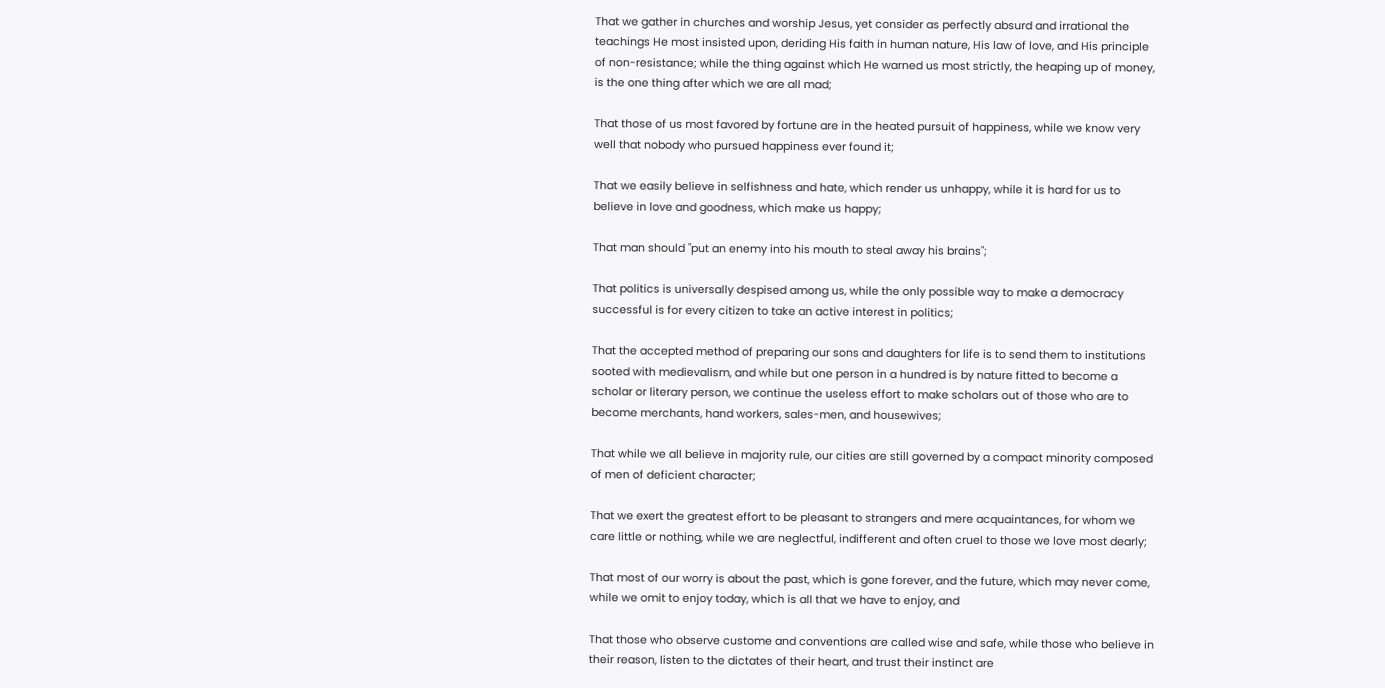That we gather in churches and worship Jesus, yet consider as perfectly absurd and irrational the teachings He most insisted upon, deriding His faith in human nature, His law of love, and His principle of non-resistance; while the thing against which He warned us most strictly, the heaping up of money, is the one thing after which we are all mad;

That those of us most favored by fortune are in the heated pursuit of happiness, while we know very well that nobody who pursued happiness ever found it;

That we easily believe in selfishness and hate, which render us unhappy, while it is hard for us to believe in love and goodness, which make us happy;

That man should "put an enemy into his mouth to steal away his brains";

That politics is universally despised among us, while the only possible way to make a democracy successful is for every citizen to take an active interest in politics;

That the accepted method of preparing our sons and daughters for life is to send them to institutions sooted with medievalism, and while but one person in a hundred is by nature fitted to become a scholar or literary person, we continue the useless effort to make scholars out of those who are to become merchants, hand workers, sales-men, and housewives;

That while we all believe in majority rule, our cities are still governed by a compact minority composed of men of deficient character;

That we exert the greatest effort to be pleasant to strangers and mere acquaintances, for whom we care little or nothing, while we are neglectful, indifferent and often cruel to those we love most dearly;

That most of our worry is about the past, which is gone forever, and the future, which may never come, while we omit to enjoy today, which is all that we have to enjoy, and

That those who observe custome and conventions are called wise and safe, while those who believe in their reason, listen to the dictates of their heart, and trust their instinct are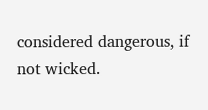considered dangerous, if not wicked.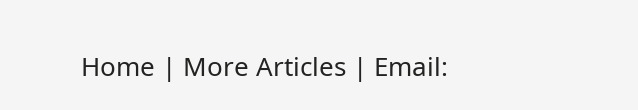Home | More Articles | Email: